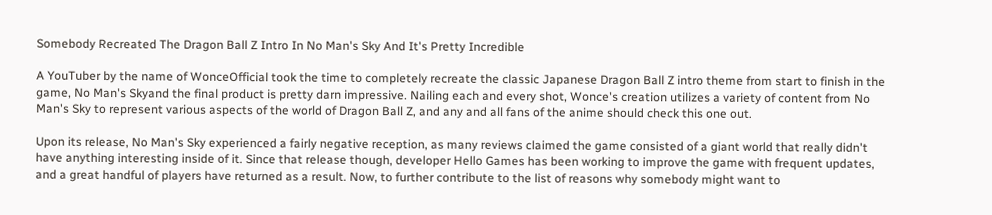Somebody Recreated The Dragon Ball Z Intro In No Man's Sky And It's Pretty Incredible

A YouTuber by the name of WonceOfficial took the time to completely recreate the classic Japanese Dragon Ball Z intro theme from start to finish in the game, No Man's Skyand the final product is pretty darn impressive. Nailing each and every shot, Wonce's creation utilizes a variety of content from No Man's Sky to represent various aspects of the world of Dragon Ball Z, and any and all fans of the anime should check this one out.

Upon its release, No Man's Sky experienced a fairly negative reception, as many reviews claimed the game consisted of a giant world that really didn't have anything interesting inside of it. Since that release though, developer Hello Games has been working to improve the game with frequent updates, and a great handful of players have returned as a result. Now, to further contribute to the list of reasons why somebody might want to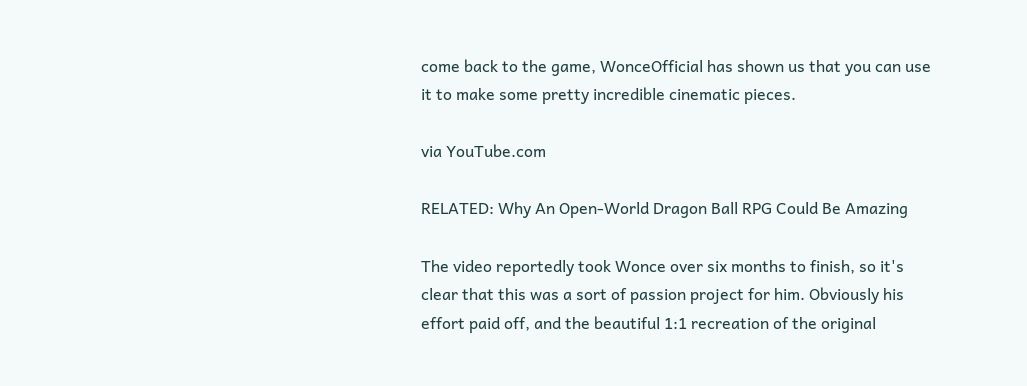come back to the game, WonceOfficial has shown us that you can use it to make some pretty incredible cinematic pieces.

via YouTube.com

RELATED: Why An Open-World Dragon Ball RPG Could Be Amazing

The video reportedly took Wonce over six months to finish, so it's clear that this was a sort of passion project for him. Obviously his effort paid off, and the beautiful 1:1 recreation of the original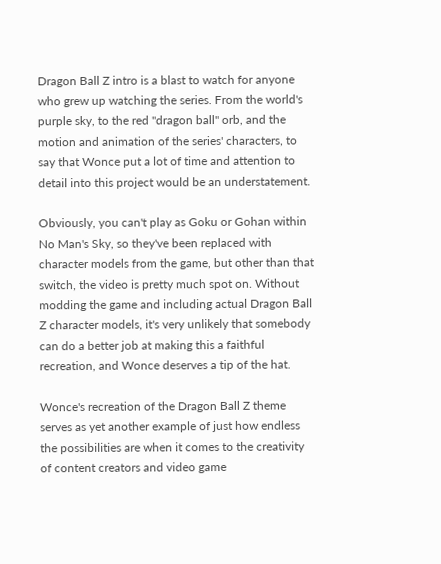Dragon Ball Z intro is a blast to watch for anyone who grew up watching the series. From the world's purple sky, to the red "dragon ball" orb, and the motion and animation of the series' characters, to say that Wonce put a lot of time and attention to detail into this project would be an understatement.

Obviously, you can't play as Goku or Gohan within No Man's Sky, so they've been replaced with character models from the game, but other than that switch, the video is pretty much spot on. Without modding the game and including actual Dragon Ball Z character models, it's very unlikely that somebody can do a better job at making this a faithful recreation, and Wonce deserves a tip of the hat.

Wonce's recreation of the Dragon Ball Z theme serves as yet another example of just how endless the possibilities are when it comes to the creativity of content creators and video game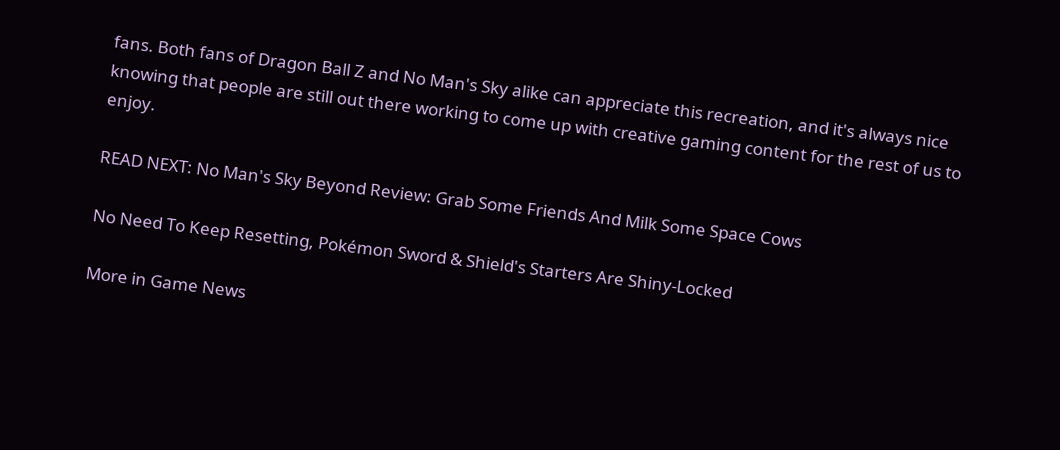fans. Both fans of Dragon Ball Z and No Man's Sky alike can appreciate this recreation, and it's always nice knowing that people are still out there working to come up with creative gaming content for the rest of us to enjoy.

READ NEXT: No Man's Sky Beyond Review: Grab Some Friends And Milk Some Space Cows

No Need To Keep Resetting, Pokémon Sword & Shield's Starters Are Shiny-Locked

More in Game News